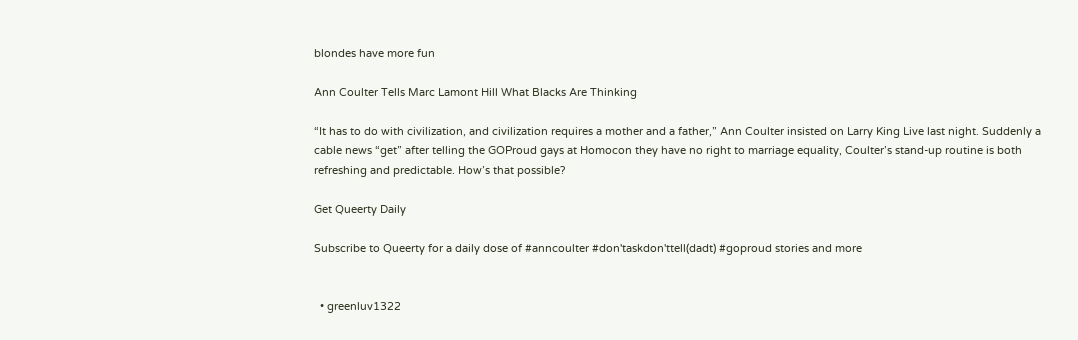blondes have more fun

Ann Coulter Tells Marc Lamont Hill What Blacks Are Thinking

“It has to do with civilization, and civilization requires a mother and a father,” Ann Coulter insisted on Larry King Live last night. Suddenly a cable news “get” after telling the GOProud gays at Homocon they have no right to marriage equality, Coulter’s stand-up routine is both refreshing and predictable. How’s that possible?

Get Queerty Daily

Subscribe to Queerty for a daily dose of #anncoulter #don'taskdon'ttell(dadt) #goproud stories and more


  • greenluv1322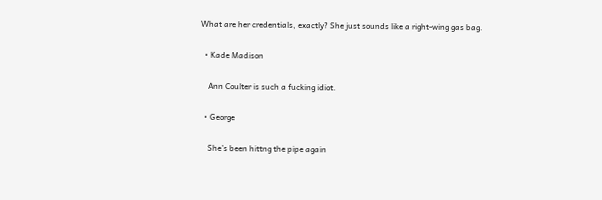What are her credentials, exactly? She just sounds like a right-wing gas bag.

  • Kade Madison

    Ann Coulter is such a fucking idiot.

  • George

    She’s been hittng the pipe again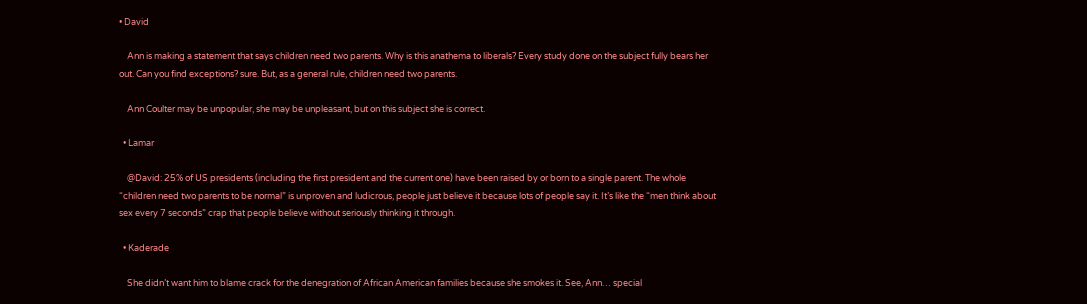• David

    Ann is making a statement that says children need two parents. Why is this anathema to liberals? Every study done on the subject fully bears her out. Can you find exceptions? sure. But, as a general rule, children need two parents.

    Ann Coulter may be unpopular, she may be unpleasant, but on this subject she is correct.

  • Lamar

    @David: 25% of US presidents (including the first president and the current one) have been raised by or born to a single parent. The whole “children need two parents to be normal” is unproven and ludicrous, people just believe it because lots of people say it. It’s like the “men think about sex every 7 seconds” crap that people believe without seriously thinking it through.

  • Kaderade

    She didn’t want him to blame crack for the denegration of African American families because she smokes it. See, Ann… special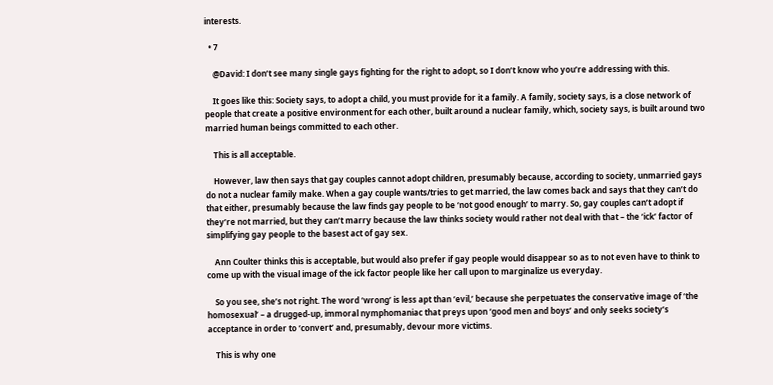interests.

  • 7

    @David: I don’t see many single gays fighting for the right to adopt, so I don’t know who you’re addressing with this.

    It goes like this: Society says, to adopt a child, you must provide for it a family. A family, society says, is a close network of people that create a positive environment for each other, built around a nuclear family, which, society says, is built around two married human beings committed to each other.

    This is all acceptable.

    However, law then says that gay couples cannot adopt children, presumably because, according to society, unmarried gays do not a nuclear family make. When a gay couple wants/tries to get married, the law comes back and says that they can’t do that either, presumably because the law finds gay people to be ‘not good enough’ to marry. So, gay couples can’t adopt if they’re not married, but they can’t marry because the law thinks society would rather not deal with that – the ‘ick’ factor of simplifying gay people to the basest act of gay sex.

    Ann Coulter thinks this is acceptable, but would also prefer if gay people would disappear so as to not even have to think to come up with the visual image of the ick factor people like her call upon to marginalize us everyday.

    So you see, she’s not right. The word ‘wrong’ is less apt than ‘evil,’ because she perpetuates the conservative image of ‘the homosexual’ – a drugged-up, immoral nymphomaniac that preys upon ‘good men and boys’ and only seeks society’s acceptance in order to ‘convert’ and, presumably, devour more victims.

    This is why one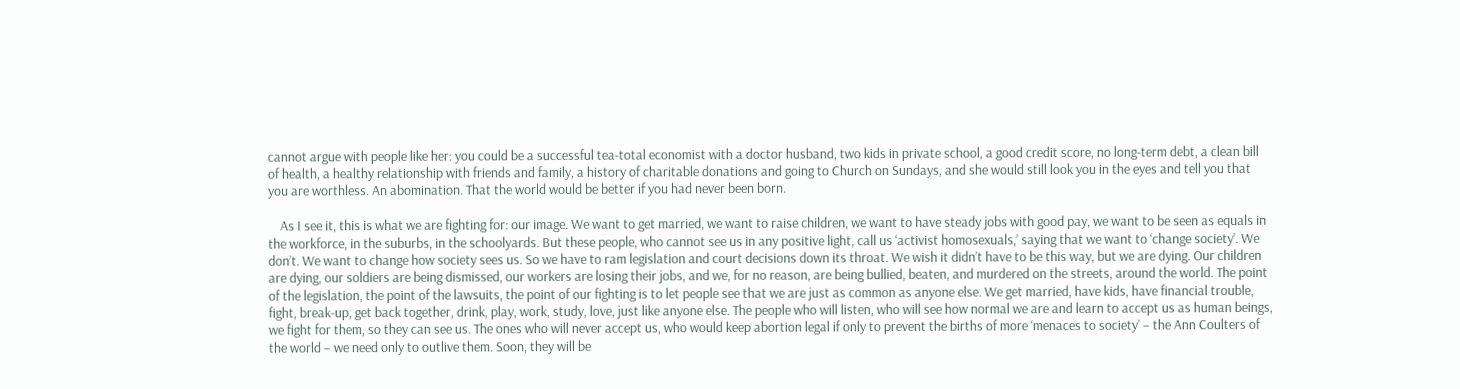cannot argue with people like her: you could be a successful tea-total economist with a doctor husband, two kids in private school, a good credit score, no long-term debt, a clean bill of health, a healthy relationship with friends and family, a history of charitable donations and going to Church on Sundays, and she would still look you in the eyes and tell you that you are worthless. An abomination. That the world would be better if you had never been born.

    As I see it, this is what we are fighting for: our image. We want to get married, we want to raise children, we want to have steady jobs with good pay, we want to be seen as equals in the workforce, in the suburbs, in the schoolyards. But these people, who cannot see us in any positive light, call us ‘activist homosexuals,’ saying that we want to ‘change society’. We don’t. We want to change how society sees us. So we have to ram legislation and court decisions down its throat. We wish it didn’t have to be this way, but we are dying. Our children are dying, our soldiers are being dismissed, our workers are losing their jobs, and we, for no reason, are being bullied, beaten, and murdered on the streets, around the world. The point of the legislation, the point of the lawsuits, the point of our fighting is to let people see that we are just as common as anyone else. We get married, have kids, have financial trouble, fight, break-up, get back together, drink, play, work, study, love, just like anyone else. The people who will listen, who will see how normal we are and learn to accept us as human beings, we fight for them, so they can see us. The ones who will never accept us, who would keep abortion legal if only to prevent the births of more ‘menaces to society’ – the Ann Coulters of the world – we need only to outlive them. Soon, they will be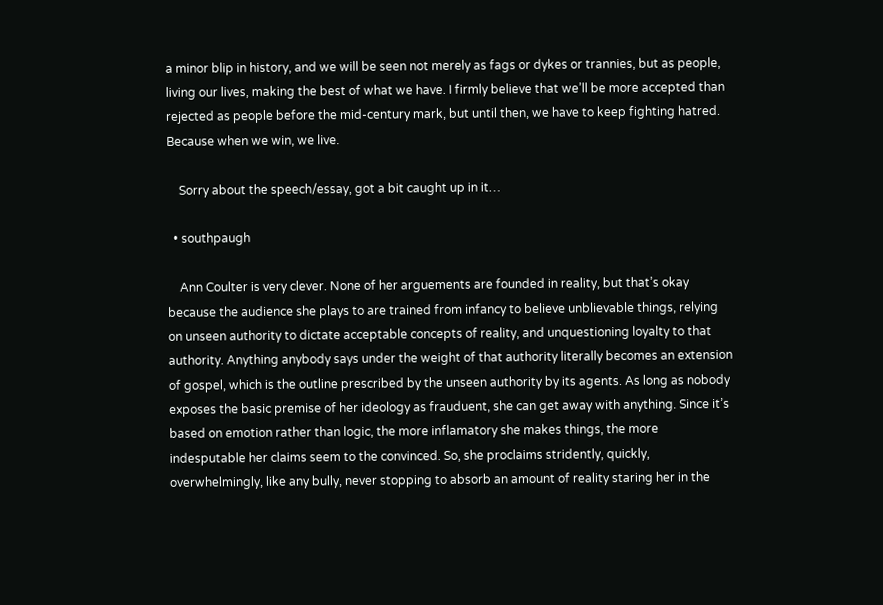a minor blip in history, and we will be seen not merely as fags or dykes or trannies, but as people, living our lives, making the best of what we have. I firmly believe that we’ll be more accepted than rejected as people before the mid-century mark, but until then, we have to keep fighting hatred. Because when we win, we live.

    Sorry about the speech/essay, got a bit caught up in it…

  • southpaugh

    Ann Coulter is very clever. None of her arguements are founded in reality, but that’s okay because the audience she plays to are trained from infancy to believe unblievable things, relying on unseen authority to dictate acceptable concepts of reality, and unquestioning loyalty to that authority. Anything anybody says under the weight of that authority literally becomes an extension of gospel, which is the outline prescribed by the unseen authority by its agents. As long as nobody exposes the basic premise of her ideology as frauduent, she can get away with anything. Since it’s based on emotion rather than logic, the more inflamatory she makes things, the more indesputable her claims seem to the convinced. So, she proclaims stridently, quickly, overwhelmingly, like any bully, never stopping to absorb an amount of reality staring her in the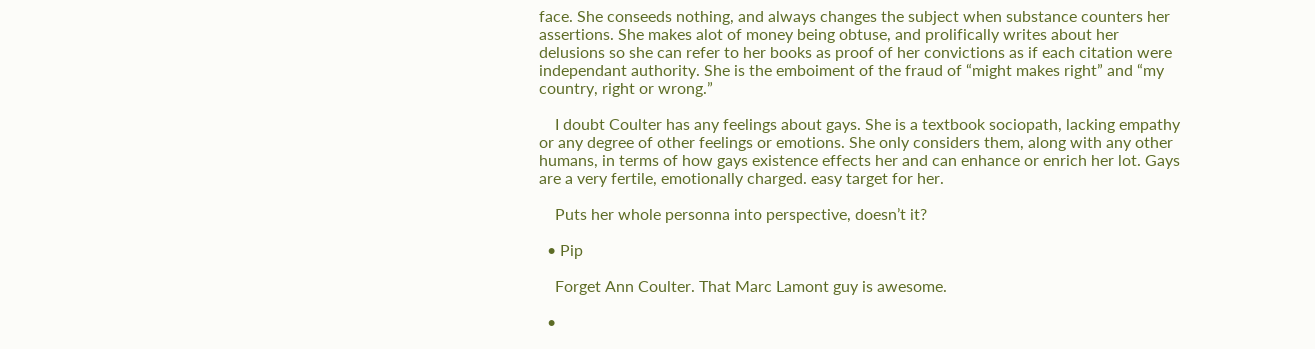face. She conseeds nothing, and always changes the subject when substance counters her assertions. She makes alot of money being obtuse, and prolifically writes about her delusions so she can refer to her books as proof of her convictions as if each citation were independant authority. She is the emboiment of the fraud of “might makes right” and “my country, right or wrong.”

    I doubt Coulter has any feelings about gays. She is a textbook sociopath, lacking empathy or any degree of other feelings or emotions. She only considers them, along with any other humans, in terms of how gays existence effects her and can enhance or enrich her lot. Gays are a very fertile, emotionally charged. easy target for her.

    Puts her whole personna into perspective, doesn’t it?

  • Pip

    Forget Ann Coulter. That Marc Lamont guy is awesome.

  •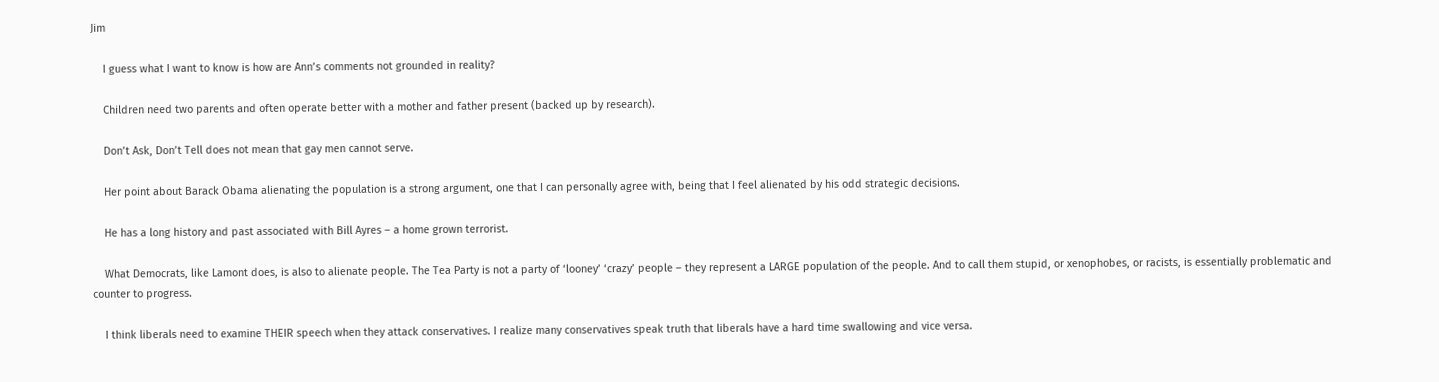Jim

    I guess what I want to know is how are Ann’s comments not grounded in reality?

    Children need two parents and often operate better with a mother and father present (backed up by research).

    Don’t Ask, Don’t Tell does not mean that gay men cannot serve.

    Her point about Barack Obama alienating the population is a strong argument, one that I can personally agree with, being that I feel alienated by his odd strategic decisions.

    He has a long history and past associated with Bill Ayres – a home grown terrorist.

    What Democrats, like Lamont does, is also to alienate people. The Tea Party is not a party of ‘looney’ ‘crazy’ people – they represent a LARGE population of the people. And to call them stupid, or xenophobes, or racists, is essentially problematic and counter to progress.

    I think liberals need to examine THEIR speech when they attack conservatives. I realize many conservatives speak truth that liberals have a hard time swallowing and vice versa.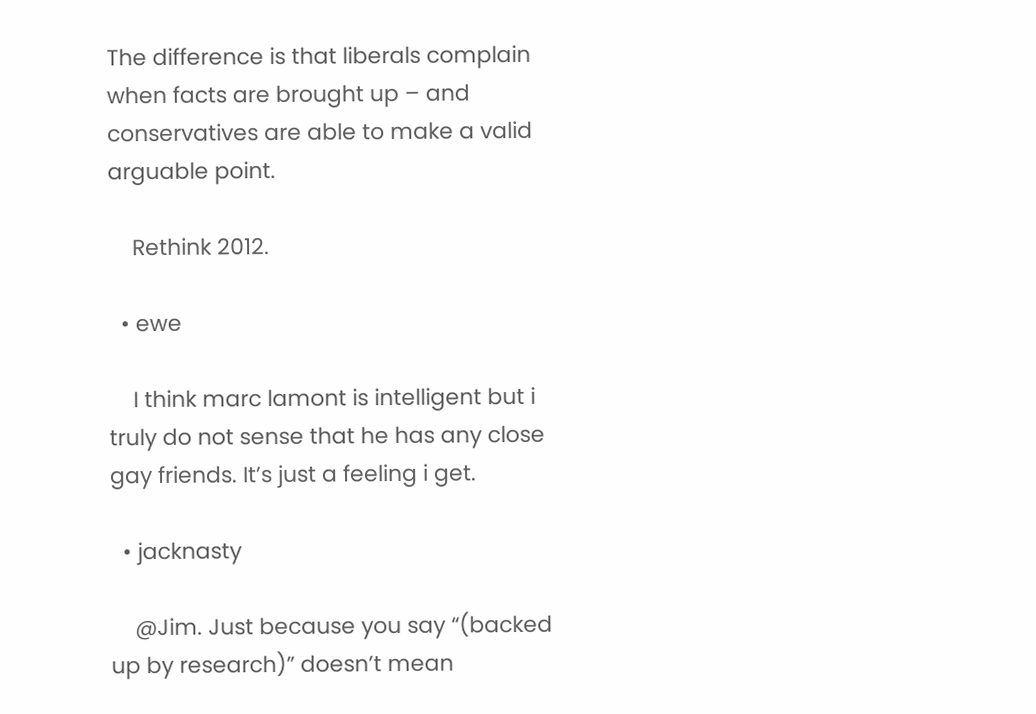The difference is that liberals complain when facts are brought up – and conservatives are able to make a valid arguable point.

    Rethink 2012.

  • ewe

    I think marc lamont is intelligent but i truly do not sense that he has any close gay friends. It’s just a feeling i get.

  • jacknasty

    @Jim. Just because you say “(backed up by research)” doesn’t mean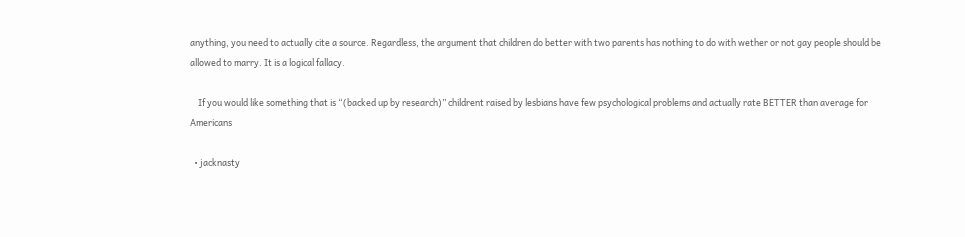anything, you need to actually cite a source. Regardless, the argument that children do better with two parents has nothing to do with wether or not gay people should be allowed to marry. It is a logical fallacy.

    If you would like something that is “(backed up by research)” childrent raised by lesbians have few psychological problems and actually rate BETTER than average for Americans

  • jacknasty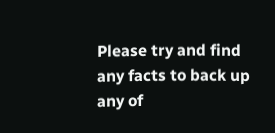Please try and find any facts to back up any of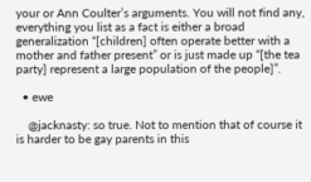your or Ann Coulter’s arguments. You will not find any, everything you list as a fact is either a broad generalization “[children] often operate better with a mother and father present” or is just made up “[the tea party] represent a large population of the people]”.

  • ewe

    @jacknasty: so true. Not to mention that of course it is harder to be gay parents in this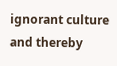ignorant culture and thereby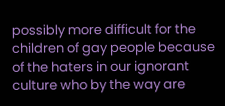possibly more difficult for the children of gay people because of the haters in our ignorant culture who by the way are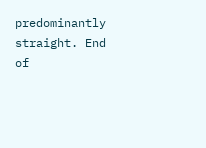predominantly straight. End of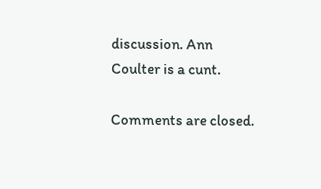discussion. Ann Coulter is a cunt.

Comments are closed.